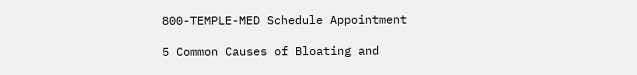800-TEMPLE-MED Schedule Appointment

5 Common Causes of Bloating and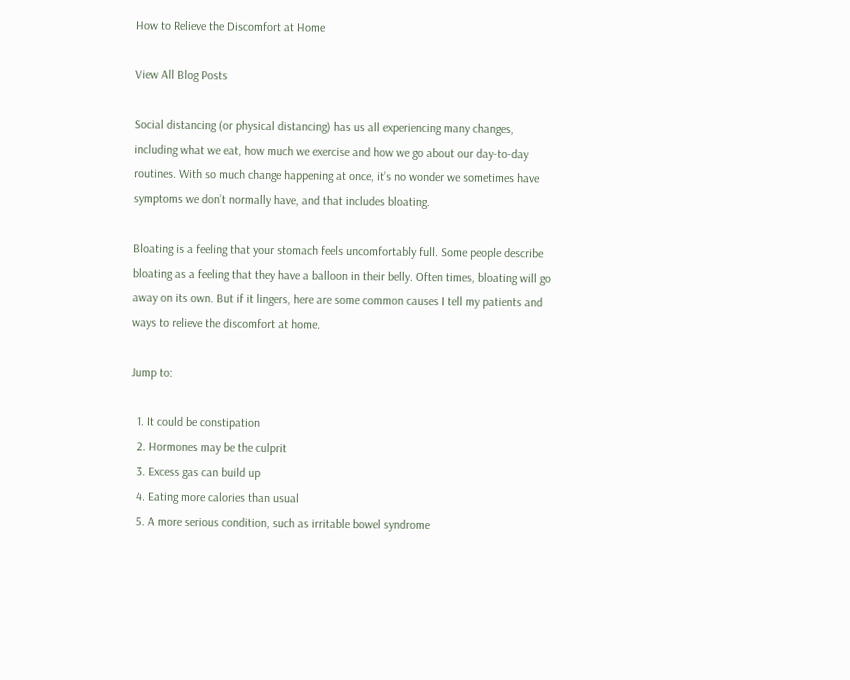How to Relieve the Discomfort at Home

View All Blog Posts

Social distancing (or physical distancing) has us all experiencing many changes, including what we eat, how much we exercise and how we go about our day-to-day routines. With so much change happening at once, it’s no wonder we sometimes have symptoms we don’t normally have, and that includes bloating.

Bloating is a feeling that your stomach feels uncomfortably full. Some people describe bloating as a feeling that they have a balloon in their belly. Often times, bloating will go away on its own. But if it lingers, here are some common causes I tell my patients and ways to relieve the discomfort at home.

Jump to:

  1. It could be constipation
  2. Hormones may be the culprit
  3. Excess gas can build up
  4. Eating more calories than usual
  5. A more serious condition, such as irritable bowel syndrome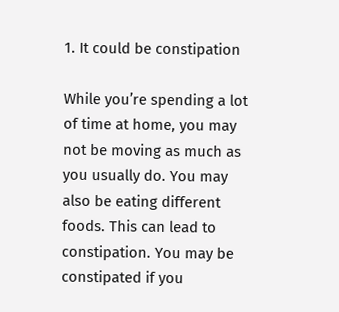1. It could be constipation

While you’re spending a lot of time at home, you may not be moving as much as you usually do. You may also be eating different foods. This can lead to constipation. You may be constipated if you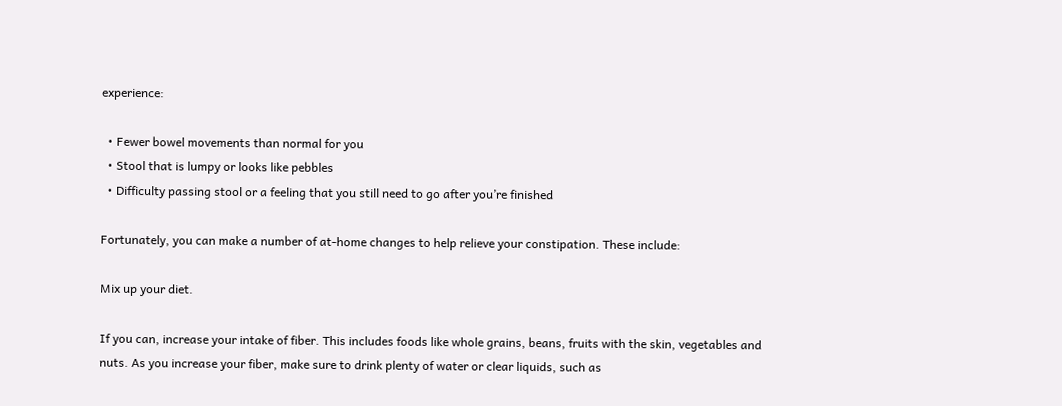experience:

  • Fewer bowel movements than normal for you
  • Stool that is lumpy or looks like pebbles
  • Difficulty passing stool or a feeling that you still need to go after you’re finished

Fortunately, you can make a number of at-home changes to help relieve your constipation. These include:

Mix up your diet.

If you can, increase your intake of fiber. This includes foods like whole grains, beans, fruits with the skin, vegetables and nuts. As you increase your fiber, make sure to drink plenty of water or clear liquids, such as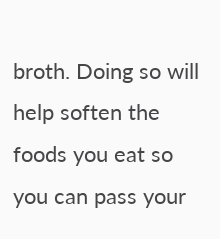broth. Doing so will help soften the foods you eat so you can pass your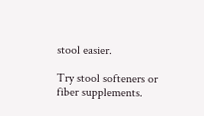stool easier.

Try stool softeners or fiber supplements.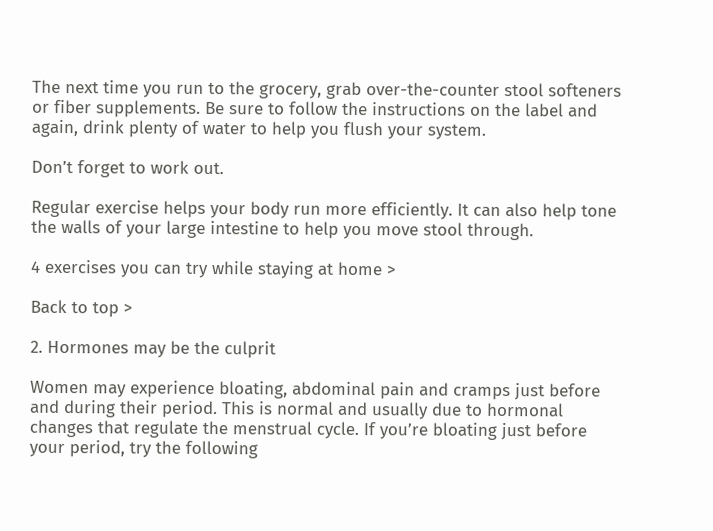The next time you run to the grocery, grab over-the-counter stool softeners or fiber supplements. Be sure to follow the instructions on the label and again, drink plenty of water to help you flush your system.

Don’t forget to work out.

Regular exercise helps your body run more efficiently. It can also help tone the walls of your large intestine to help you move stool through.

4 exercises you can try while staying at home >

Back to top >

2. Hormones may be the culprit

Women may experience bloating, abdominal pain and cramps just before and during their period. This is normal and usually due to hormonal changes that regulate the menstrual cycle. If you’re bloating just before your period, try the following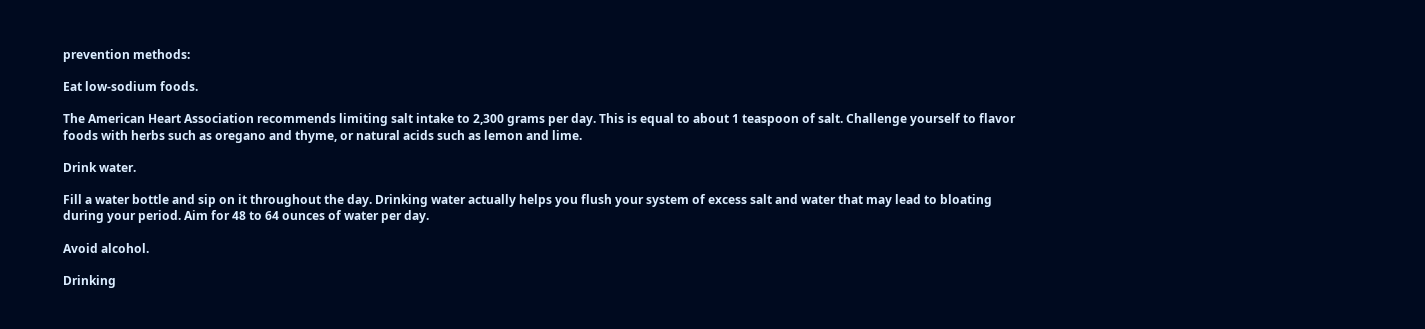prevention methods:

Eat low-sodium foods.

The American Heart Association recommends limiting salt intake to 2,300 grams per day. This is equal to about 1 teaspoon of salt. Challenge yourself to flavor foods with herbs such as oregano and thyme, or natural acids such as lemon and lime.

Drink water.

Fill a water bottle and sip on it throughout the day. Drinking water actually helps you flush your system of excess salt and water that may lead to bloating during your period. Aim for 48 to 64 ounces of water per day.

Avoid alcohol.

Drinking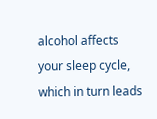alcohol affects your sleep cycle, which in turn leads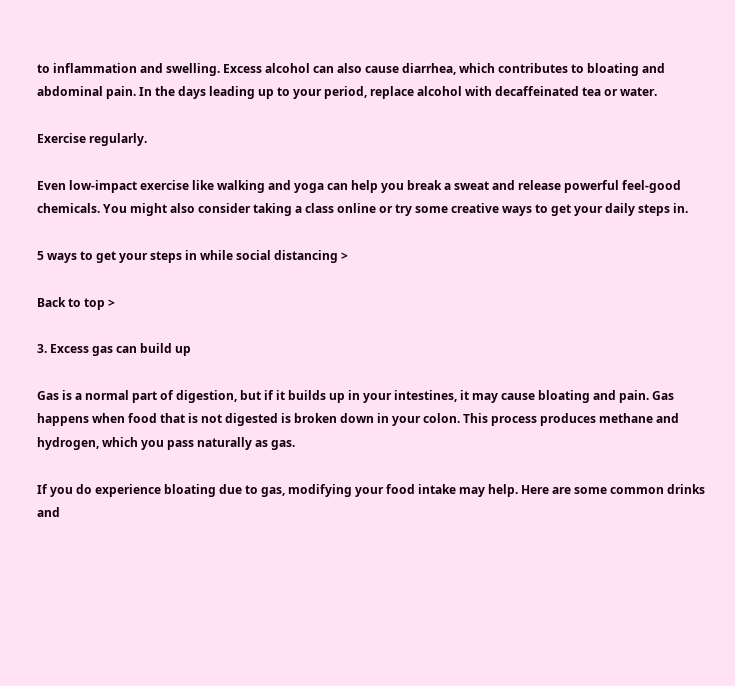to inflammation and swelling. Excess alcohol can also cause diarrhea, which contributes to bloating and abdominal pain. In the days leading up to your period, replace alcohol with decaffeinated tea or water.

Exercise regularly.

Even low-impact exercise like walking and yoga can help you break a sweat and release powerful feel-good chemicals. You might also consider taking a class online or try some creative ways to get your daily steps in.

5 ways to get your steps in while social distancing >

Back to top >

3. Excess gas can build up

Gas is a normal part of digestion, but if it builds up in your intestines, it may cause bloating and pain. Gas happens when food that is not digested is broken down in your colon. This process produces methane and hydrogen, which you pass naturally as gas.

If you do experience bloating due to gas, modifying your food intake may help. Here are some common drinks and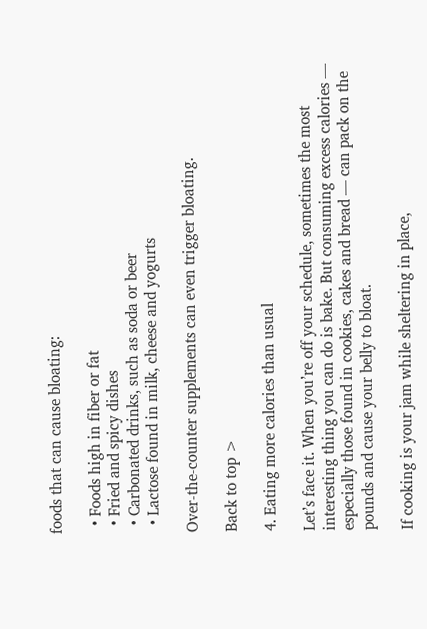foods that can cause bloating:

  • Foods high in fiber or fat
  • Fried and spicy dishes
  • Carbonated drinks, such as soda or beer
  • Lactose found in milk, cheese and yogurts

Over-the-counter supplements can even trigger bloating.

Back to top >

4. Eating more calories than usual

Let’s face it. When you’re off your schedule, sometimes the most interesting thing you can do is bake. But consuming excess calories — especially those found in cookies, cakes and bread — can pack on the pounds and cause your belly to bloat.

If cooking is your jam while sheltering in place,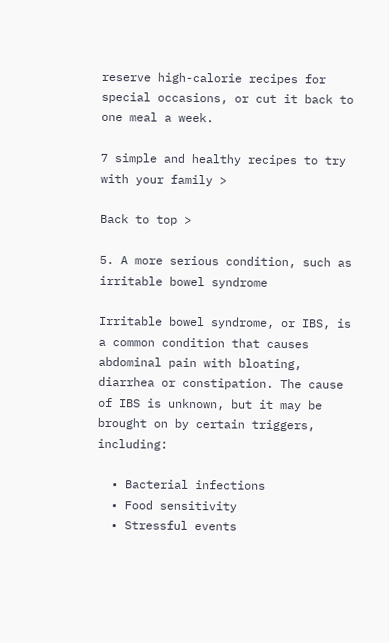reserve high-calorie recipes for special occasions, or cut it back to one meal a week.

7 simple and healthy recipes to try with your family >

Back to top >

5. A more serious condition, such as irritable bowel syndrome

Irritable bowel syndrome, or IBS, is a common condition that causes abdominal pain with bloating, diarrhea or constipation. The cause of IBS is unknown, but it may be brought on by certain triggers, including:

  • Bacterial infections
  • Food sensitivity
  • Stressful events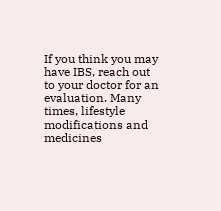If you think you may have IBS, reach out to your doctor for an evaluation. Many times, lifestyle modifications and medicines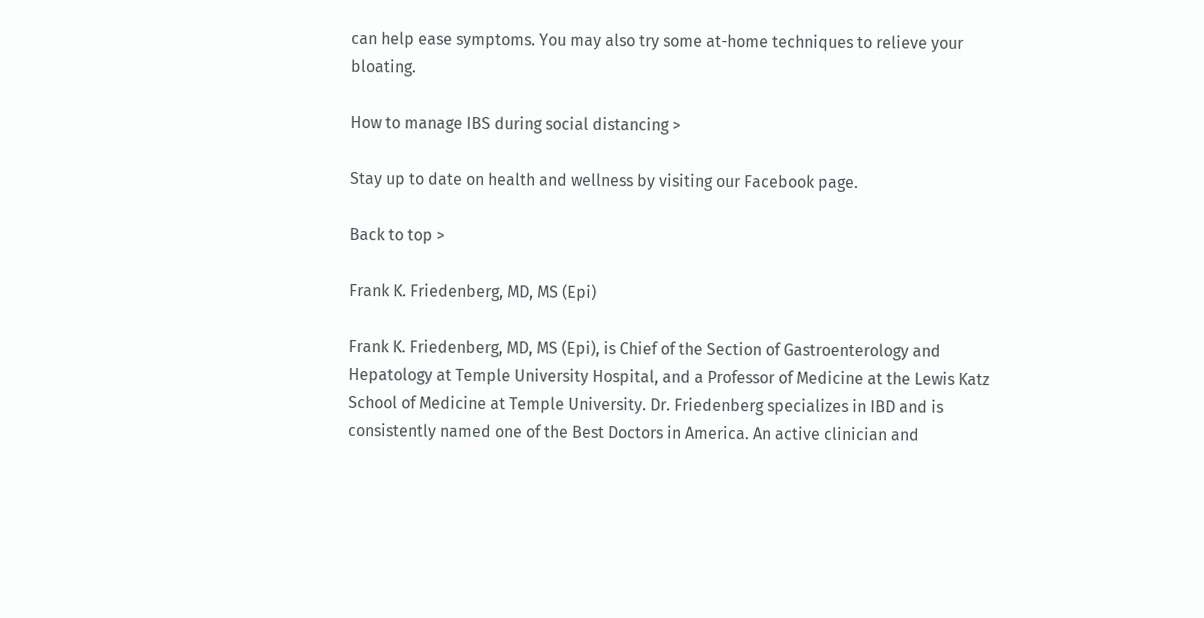can help ease symptoms. You may also try some at-home techniques to relieve your bloating.

How to manage IBS during social distancing >

Stay up to date on health and wellness by visiting our Facebook page.

Back to top >

Frank K. Friedenberg, MD, MS (Epi)

Frank K. Friedenberg, MD, MS (Epi), is Chief of the Section of Gastroenterology and Hepatology at Temple University Hospital, and a Professor of Medicine at the Lewis Katz School of Medicine at Temple University. Dr. Friedenberg specializes in IBD and is consistently named one of the Best Doctors in America. An active clinician and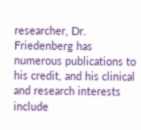researcher, Dr. Friedenberg has numerous publications to his credit, and his clinical and research interests include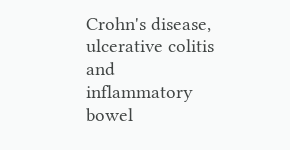Crohn's disease, ulcerative colitis and inflammatory bowel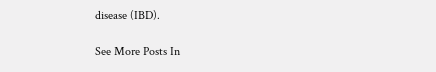disease (IBD).

See More Posts In